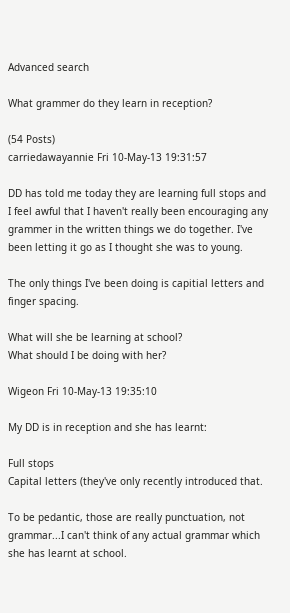Advanced search

What grammer do they learn in reception?

(54 Posts)
carriedawayannie Fri 10-May-13 19:31:57

DD has told me today they are learning full stops and I feel awful that I haven't really been encouraging any grammer in the written things we do together. I've been letting it go as I thought she was to young.

The only things I've been doing is capitial letters and finger spacing.

What will she be learning at school?
What should I be doing with her?

Wigeon Fri 10-May-13 19:35:10

My DD is in reception and she has learnt:

Full stops
Capital letters (they've only recently introduced that.

To be pedantic, those are really punctuation, not grammar...I can't think of any actual grammar which she has learnt at school.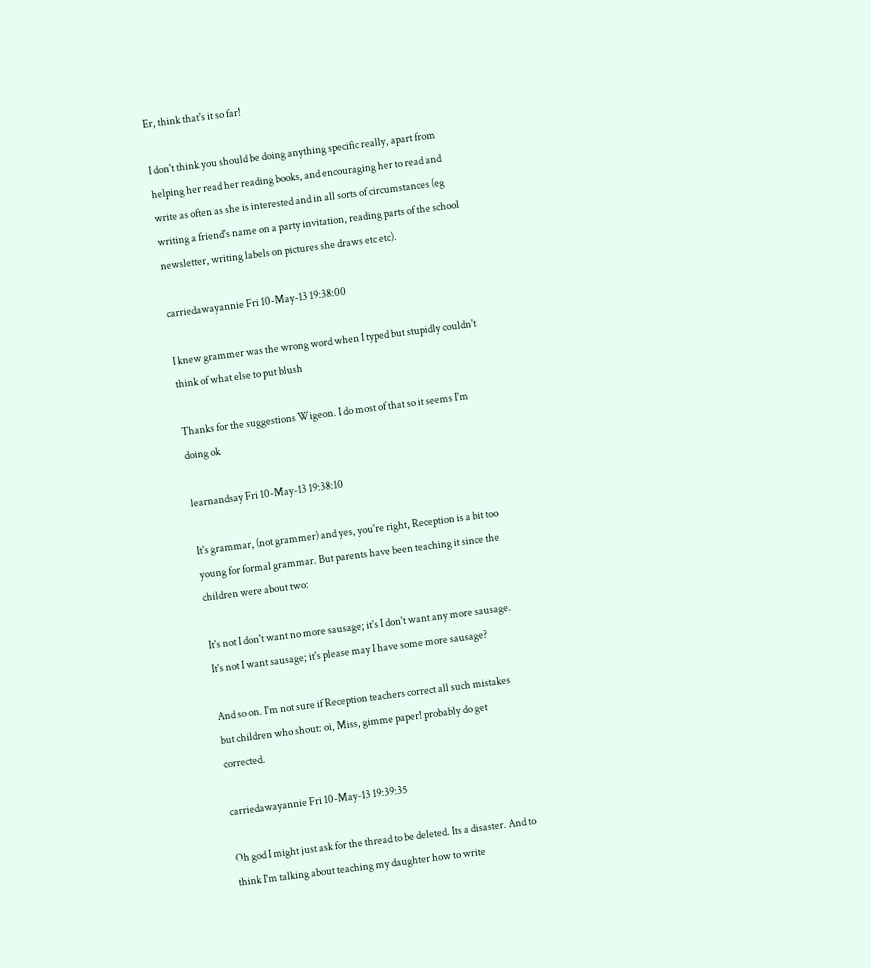Er, think that's it so far!

I don't think you should be doing anything specific really, apart from helping her read her reading books, and encouraging her to read and write as often as she is interested and in all sorts of circumstances (eg writing a friend's name on a party invitation, reading parts of the school newsletter, writing labels on pictures she draws etc etc).

carriedawayannie Fri 10-May-13 19:38:00

I knew grammer was the wrong word when I typed but stupidly couldn't think of what else to put blush

Thanks for the suggestions Wigeon. I do most of that so it seems I'm doing ok

learnandsay Fri 10-May-13 19:38:10

It's grammar, (not grammer) and yes, you're right, Reception is a bit too young for formal grammar. But parents have been teaching it since the children were about two:

It's not I don't want no more sausage; it's I don't want any more sausage.
It's not I want sausage; it's please may I have some more sausage?

And so on. I'm not sure if Reception teachers correct all such mistakes but children who shout: oi, Miss, gimme paper! probably do get corrected.

carriedawayannie Fri 10-May-13 19:39:35

Oh god I might just ask for the thread to be deleted. Its a disaster. And to think I'm talking about teaching my daughter how to write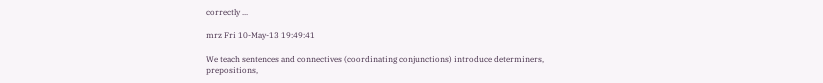correctly ...

mrz Fri 10-May-13 19:49:41

We teach sentences and connectives (coordinating conjunctions) introduce determiners, prepositions,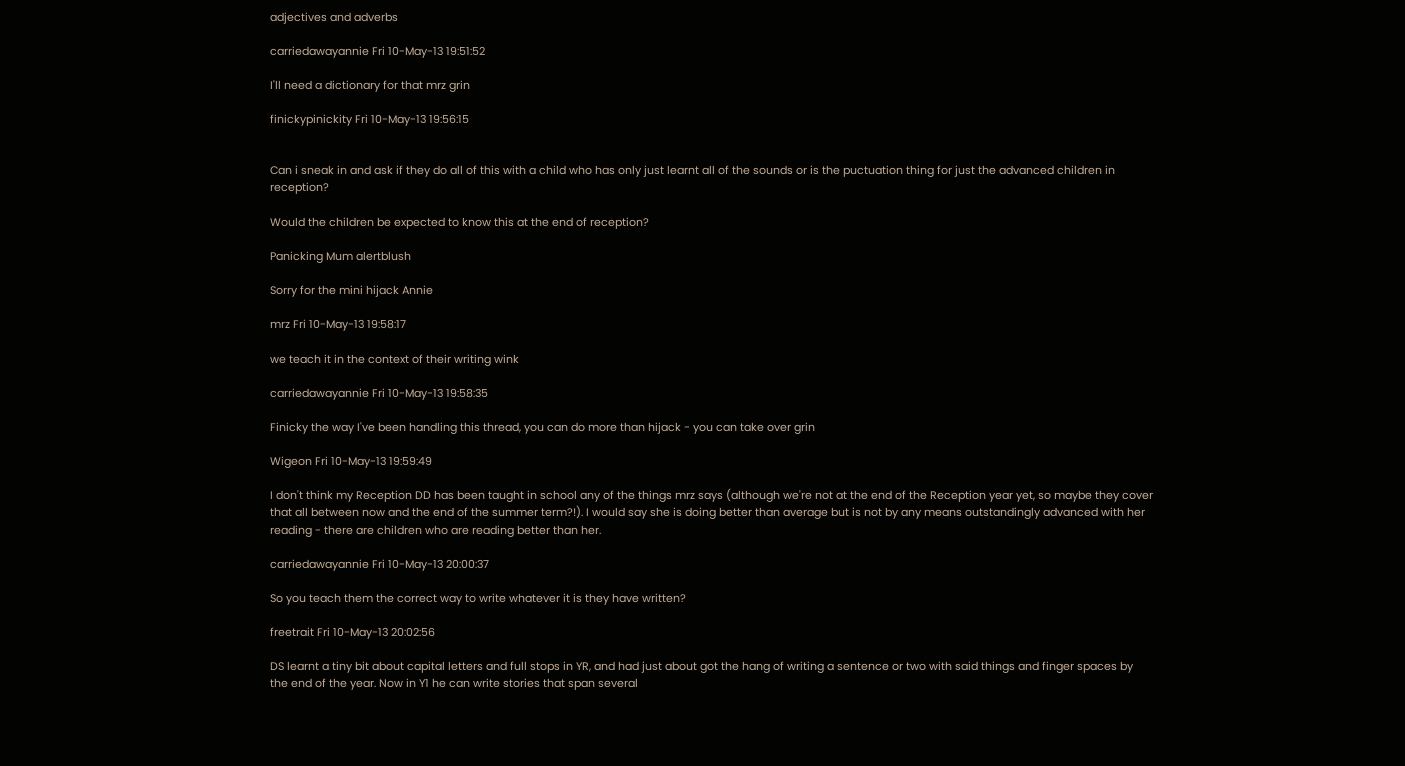adjectives and adverbs

carriedawayannie Fri 10-May-13 19:51:52

I'll need a dictionary for that mrz grin

finickypinickity Fri 10-May-13 19:56:15


Can i sneak in and ask if they do all of this with a child who has only just learnt all of the sounds or is the puctuation thing for just the advanced children in reception?

Would the children be expected to know this at the end of reception?

Panicking Mum alertblush

Sorry for the mini hijack Annie

mrz Fri 10-May-13 19:58:17

we teach it in the context of their writing wink

carriedawayannie Fri 10-May-13 19:58:35

Finicky the way I've been handling this thread, you can do more than hijack - you can take over grin

Wigeon Fri 10-May-13 19:59:49

I don't think my Reception DD has been taught in school any of the things mrz says (although we're not at the end of the Reception year yet, so maybe they cover that all between now and the end of the summer term?!). I would say she is doing better than average but is not by any means outstandingly advanced with her reading - there are children who are reading better than her.

carriedawayannie Fri 10-May-13 20:00:37

So you teach them the correct way to write whatever it is they have written?

freetrait Fri 10-May-13 20:02:56

DS learnt a tiny bit about capital letters and full stops in YR, and had just about got the hang of writing a sentence or two with said things and finger spaces by the end of the year. Now in Y1 he can write stories that span several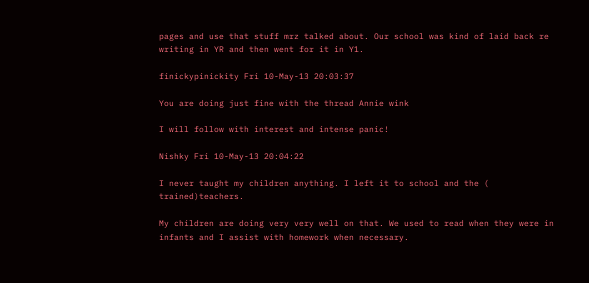pages and use that stuff mrz talked about. Our school was kind of laid back re writing in YR and then went for it in Y1.

finickypinickity Fri 10-May-13 20:03:37

You are doing just fine with the thread Annie wink

I will follow with interest and intense panic!

Nishky Fri 10-May-13 20:04:22

I never taught my children anything. I left it to school and the ( trained)teachers.

My children are doing very very well on that. We used to read when they were in infants and I assist with homework when necessary.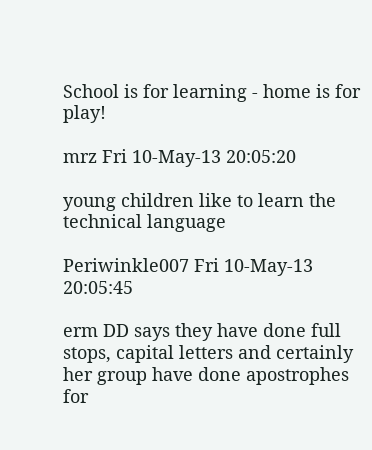School is for learning - home is for play!

mrz Fri 10-May-13 20:05:20

young children like to learn the technical language

Periwinkle007 Fri 10-May-13 20:05:45

erm DD says they have done full stops, capital letters and certainly her group have done apostrophes for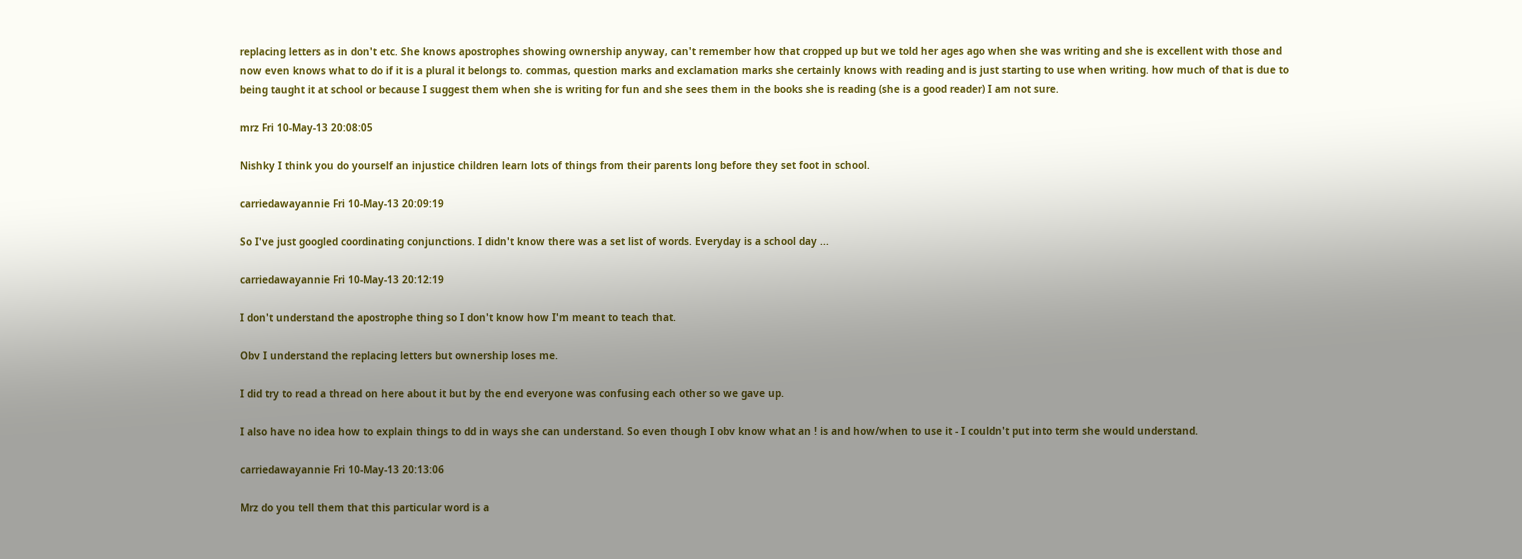replacing letters as in don't etc. She knows apostrophes showing ownership anyway, can't remember how that cropped up but we told her ages ago when she was writing and she is excellent with those and now even knows what to do if it is a plural it belongs to. commas, question marks and exclamation marks she certainly knows with reading and is just starting to use when writing. how much of that is due to being taught it at school or because I suggest them when she is writing for fun and she sees them in the books she is reading (she is a good reader) I am not sure.

mrz Fri 10-May-13 20:08:05

Nishky I think you do yourself an injustice children learn lots of things from their parents long before they set foot in school.

carriedawayannie Fri 10-May-13 20:09:19

So I've just googled coordinating conjunctions. I didn't know there was a set list of words. Everyday is a school day ...

carriedawayannie Fri 10-May-13 20:12:19

I don't understand the apostrophe thing so I don't know how I'm meant to teach that.

Obv I understand the replacing letters but ownership loses me.

I did try to read a thread on here about it but by the end everyone was confusing each other so we gave up.

I also have no idea how to explain things to dd in ways she can understand. So even though I obv know what an ! is and how/when to use it - I couldn't put into term she would understand.

carriedawayannie Fri 10-May-13 20:13:06

Mrz do you tell them that this particular word is a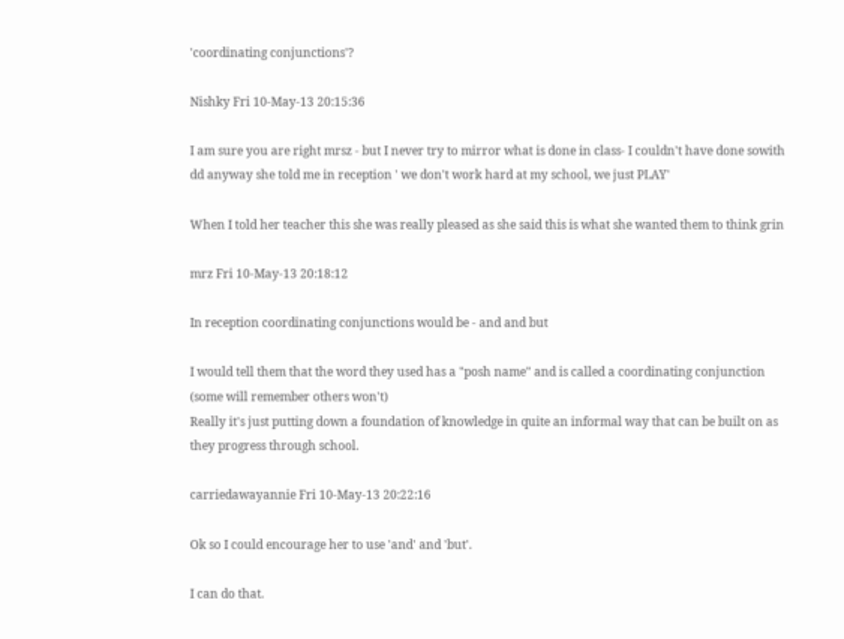'coordinating conjunctions'?

Nishky Fri 10-May-13 20:15:36

I am sure you are right mrsz - but I never try to mirror what is done in class- I couldn't have done sowith dd anyway she told me in reception ' we don't work hard at my school, we just PLAY'

When I told her teacher this she was really pleased as she said this is what she wanted them to think grin

mrz Fri 10-May-13 20:18:12

In reception coordinating conjunctions would be - and and but

I would tell them that the word they used has a "posh name" and is called a coordinating conjunction (some will remember others won't)
Really it's just putting down a foundation of knowledge in quite an informal way that can be built on as they progress through school.

carriedawayannie Fri 10-May-13 20:22:16

Ok so I could encourage her to use 'and' and 'but'.

I can do that.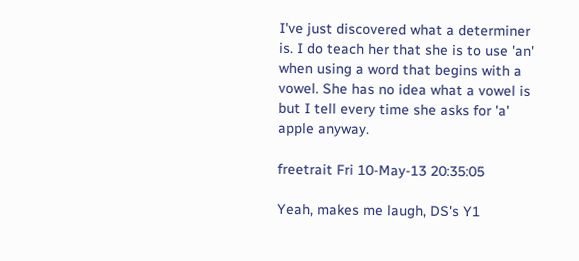I've just discovered what a determiner is. I do teach her that she is to use 'an' when using a word that begins with a vowel. She has no idea what a vowel is but I tell every time she asks for 'a' apple anyway.

freetrait Fri 10-May-13 20:35:05

Yeah, makes me laugh, DS's Y1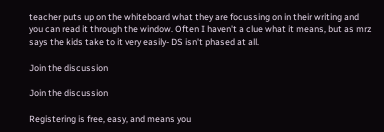teacher puts up on the whiteboard what they are focussing on in their writing and you can read it through the window. Often I haven't a clue what it means, but as mrz says the kids take to it very easily- DS isn't phased at all.

Join the discussion

Join the discussion

Registering is free, easy, and means you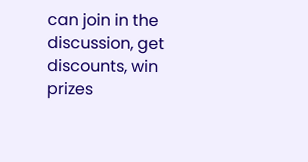can join in the discussion, get discounts, win prizes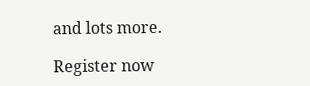and lots more.

Register now